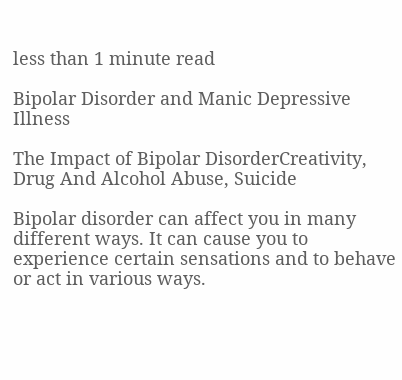less than 1 minute read

Bipolar Disorder and Manic Depressive Illness

The Impact of Bipolar DisorderCreativity, Drug And Alcohol Abuse, Suicide

Bipolar disorder can affect you in many different ways. It can cause you to experience certain sensations and to behave or act in various ways.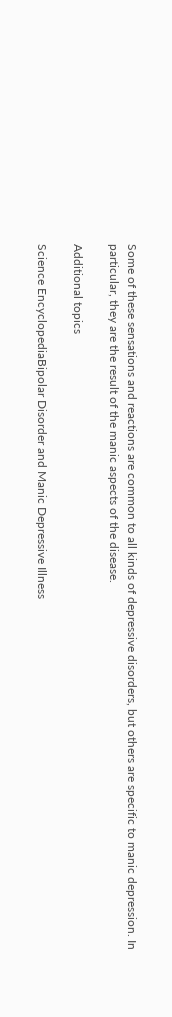Some of these sensations and reactions are common to all kinds of depressive disorders, but others are specific to manic depression. In particular, they are the result of the manic aspects of the disease.

Additional topics

Science EncyclopediaBipolar Disorder and Manic Depressive Illness